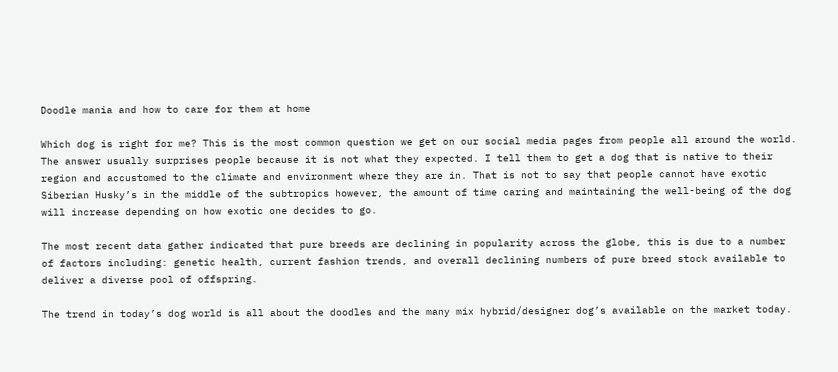Doodle mania and how to care for them at home

Which dog is right for me? This is the most common question we get on our social media pages from people all around the world. The answer usually surprises people because it is not what they expected. I tell them to get a dog that is native to their region and accustomed to the climate and environment where they are in. That is not to say that people cannot have exotic Siberian Husky’s in the middle of the subtropics however, the amount of time caring and maintaining the well-being of the dog will increase depending on how exotic one decides to go.

The most recent data gather indicated that pure breeds are declining in popularity across the globe, this is due to a number of factors including: genetic health, current fashion trends, and overall declining numbers of pure breed stock available to deliver a diverse pool of offspring.

The trend in today’s dog world is all about the doodles and the many mix hybrid/designer dog’s available on the market today.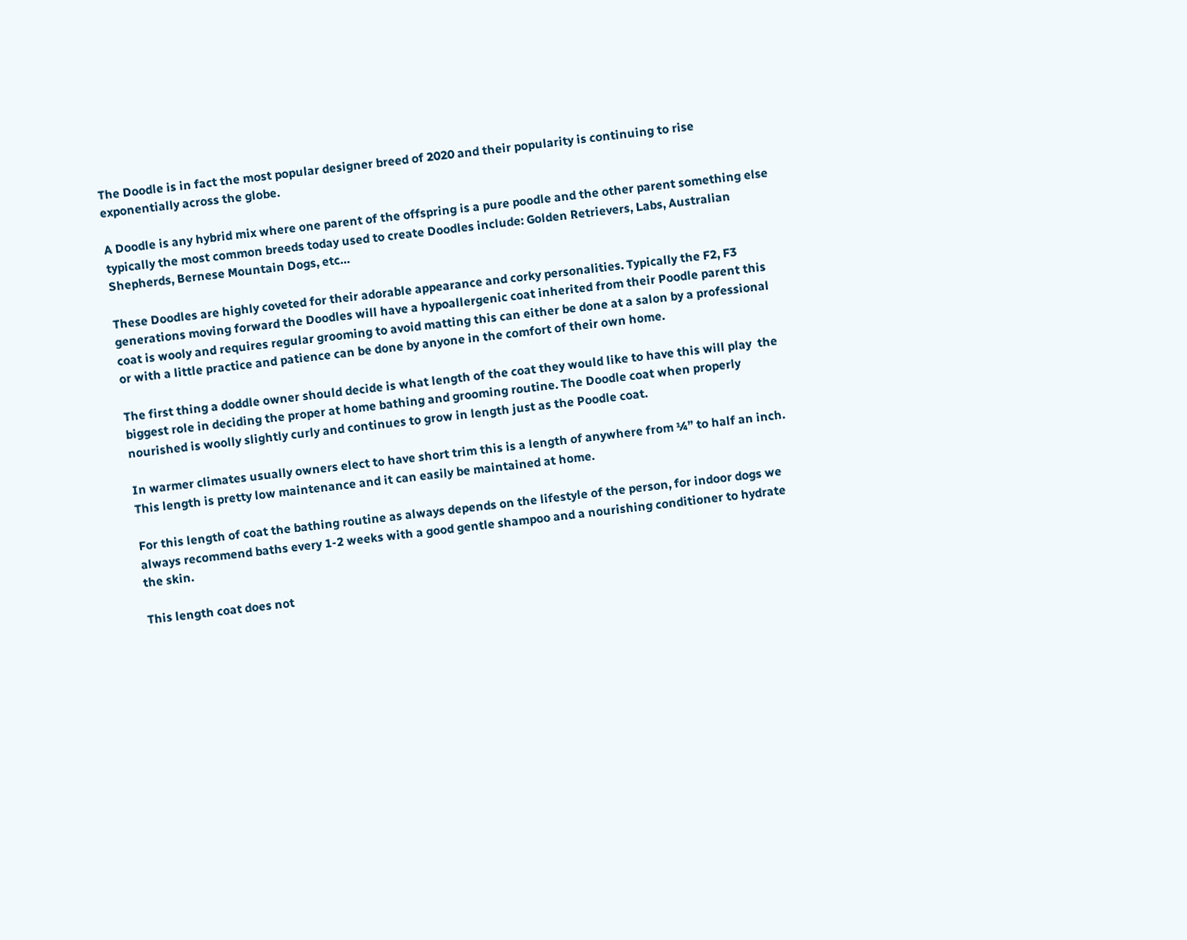The Doodle is in fact the most popular designer breed of 2020 and their popularity is continuing to rise exponentially across the globe.

A Doodle is any hybrid mix where one parent of the offspring is a pure poodle and the other parent something else typically the most common breeds today used to create Doodles include: Golden Retrievers, Labs, Australian Shepherds, Bernese Mountain Dogs, etc…

These Doodles are highly coveted for their adorable appearance and corky personalities. Typically the F2, F3 generations moving forward the Doodles will have a hypoallergenic coat inherited from their Poodle parent this coat is wooly and requires regular grooming to avoid matting this can either be done at a salon by a professional or with a little practice and patience can be done by anyone in the comfort of their own home.

The first thing a doddle owner should decide is what length of the coat they would like to have this will play  the biggest role in deciding the proper at home bathing and grooming routine. The Doodle coat when properly nourished is woolly slightly curly and continues to grow in length just as the Poodle coat.

In warmer climates usually owners elect to have short trim this is a length of anywhere from ¼” to half an inch. This length is pretty low maintenance and it can easily be maintained at home.

For this length of coat the bathing routine as always depends on the lifestyle of the person, for indoor dogs we always recommend baths every 1-2 weeks with a good gentle shampoo and a nourishing conditioner to hydrate the skin.

This length coat does not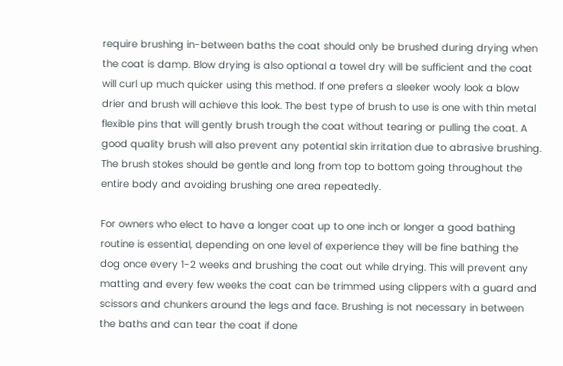require brushing in-between baths the coat should only be brushed during drying when the coat is damp. Blow drying is also optional a towel dry will be sufficient and the coat will curl up much quicker using this method. If one prefers a sleeker wooly look a blow drier and brush will achieve this look. The best type of brush to use is one with thin metal flexible pins that will gently brush trough the coat without tearing or pulling the coat. A good quality brush will also prevent any potential skin irritation due to abrasive brushing. The brush stokes should be gentle and long from top to bottom going throughout the entire body and avoiding brushing one area repeatedly.

For owners who elect to have a longer coat up to one inch or longer a good bathing routine is essential, depending on one level of experience they will be fine bathing the dog once every 1-2 weeks and brushing the coat out while drying. This will prevent any matting and every few weeks the coat can be trimmed using clippers with a guard and scissors and chunkers around the legs and face. Brushing is not necessary in between the baths and can tear the coat if done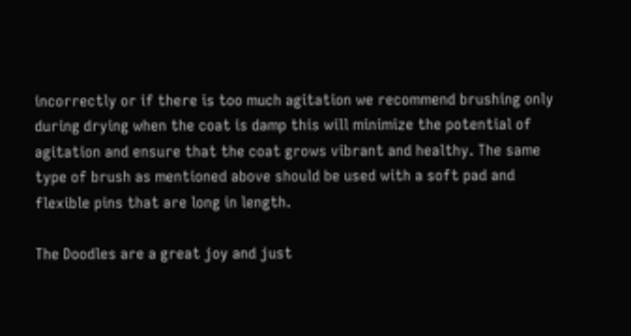incorrectly or if there is too much agitation we recommend brushing only during drying when the coat is damp this will minimize the potential of agitation and ensure that the coat grows vibrant and healthy. The same type of brush as mentioned above should be used with a soft pad and flexible pins that are long in length.

The Doodles are a great joy and just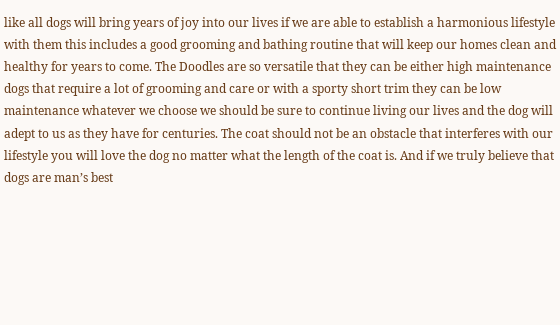like all dogs will bring years of joy into our lives if we are able to establish a harmonious lifestyle with them this includes a good grooming and bathing routine that will keep our homes clean and healthy for years to come. The Doodles are so versatile that they can be either high maintenance dogs that require a lot of grooming and care or with a sporty short trim they can be low maintenance whatever we choose we should be sure to continue living our lives and the dog will adept to us as they have for centuries. The coat should not be an obstacle that interferes with our lifestyle you will love the dog no matter what the length of the coat is. And if we truly believe that dogs are man’s best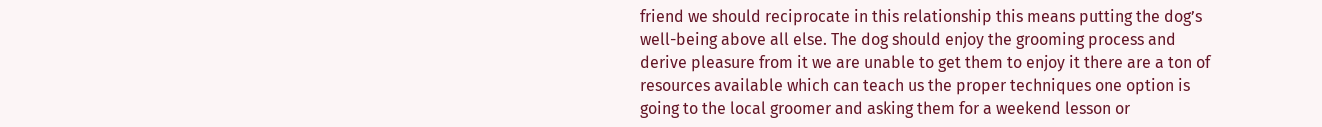friend we should reciprocate in this relationship this means putting the dog’s well-being above all else. The dog should enjoy the grooming process and derive pleasure from it we are unable to get them to enjoy it there are a ton of resources available which can teach us the proper techniques one option is going to the local groomer and asking them for a weekend lesson or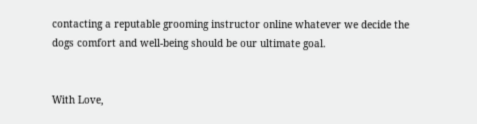contacting a reputable grooming instructor online whatever we decide the dogs comfort and well-being should be our ultimate goal.


With Love,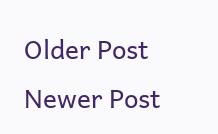Older Post Newer Post